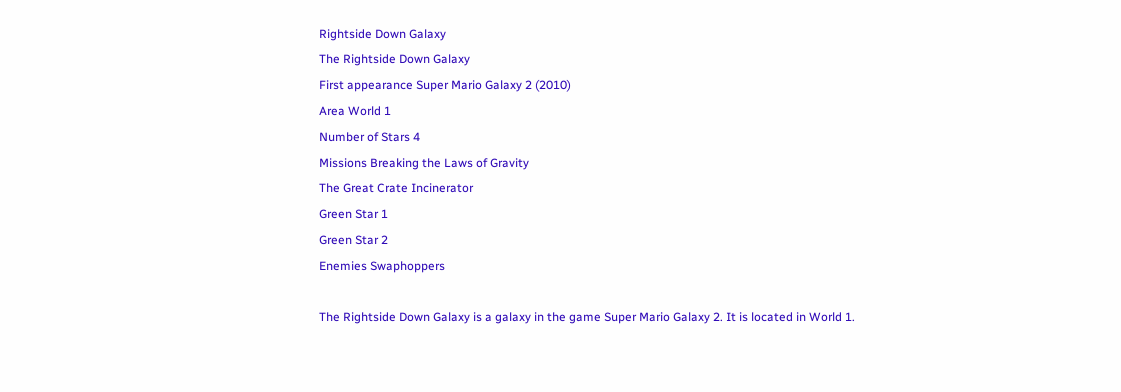Rightside Down Galaxy
The Rightside Down Galaxy
First appearance Super Mario Galaxy 2 (2010)
Area World 1
Number of Stars 4
Missions Breaking the Laws of Gravity
The Great Crate Incinerator
Green Star 1
Green Star 2
Enemies Swaphoppers

The Rightside Down Galaxy is a galaxy in the game Super Mario Galaxy 2. It is located in World 1.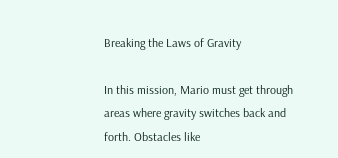Breaking the Laws of Gravity

In this mission, Mario must get through areas where gravity switches back and forth. Obstacles like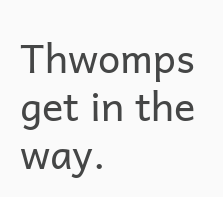Thwomps get in the way.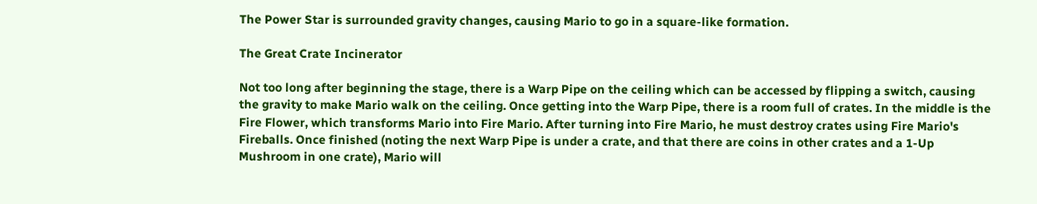The Power Star is surrounded gravity changes, causing Mario to go in a square-like formation.

The Great Crate Incinerator

Not too long after beginning the stage, there is a Warp Pipe on the ceiling which can be accessed by flipping a switch, causing the gravity to make Mario walk on the ceiling. Once getting into the Warp Pipe, there is a room full of crates. In the middle is the Fire Flower, which transforms Mario into Fire Mario. After turning into Fire Mario, he must destroy crates using Fire Mario's Fireballs. Once finished (noting the next Warp Pipe is under a crate, and that there are coins in other crates and a 1-Up Mushroom in one crate), Mario will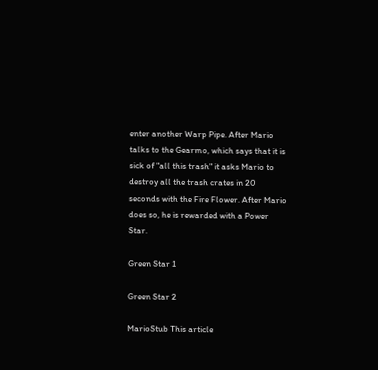enter another Warp Pipe. After Mario talks to the Gearmo, which says that it is sick of "all this trash" it asks Mario to destroy all the trash crates in 20 seconds with the Fire Flower. After Mario does so, he is rewarded with a Power Star.

Green Star 1

Green Star 2

MarioStub This article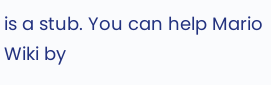is a stub. You can help Mario Wiki by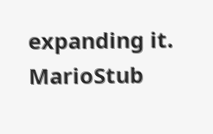expanding it. MarioStub